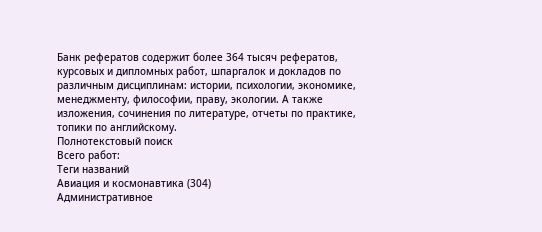Банк рефератов содержит более 364 тысяч рефератов, курсовых и дипломных работ, шпаргалок и докладов по различным дисциплинам: истории, психологии, экономике, менеджменту, философии, праву, экологии. А также изложения, сочинения по литературе, отчеты по практике, топики по английскому.
Полнотекстовый поиск
Всего работ:
Теги названий
Авиация и космонавтика (304)
Административное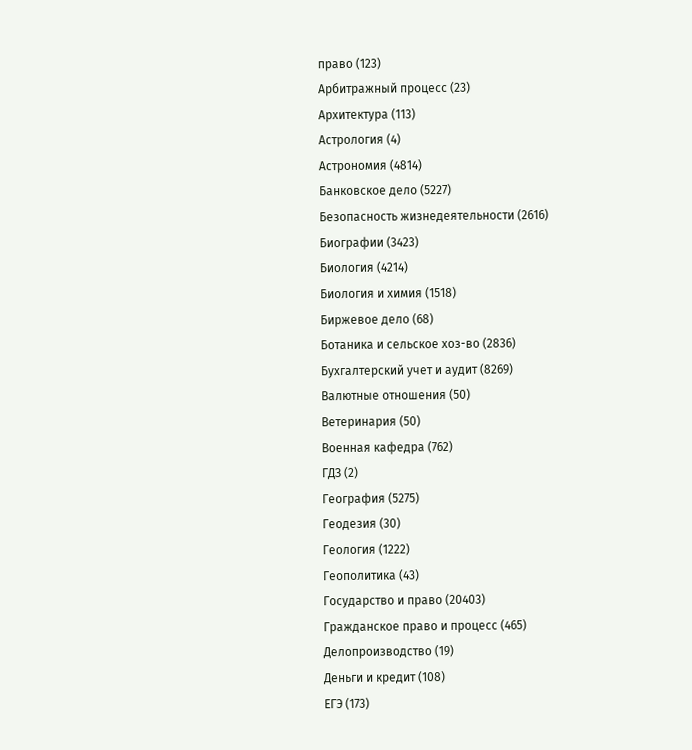право (123)
Арбитражный процесс (23)
Архитектура (113)
Астрология (4)
Астрономия (4814)
Банковское дело (5227)
Безопасность жизнедеятельности (2616)
Биографии (3423)
Биология (4214)
Биология и химия (1518)
Биржевое дело (68)
Ботаника и сельское хоз-во (2836)
Бухгалтерский учет и аудит (8269)
Валютные отношения (50)
Ветеринария (50)
Военная кафедра (762)
ГДЗ (2)
География (5275)
Геодезия (30)
Геология (1222)
Геополитика (43)
Государство и право (20403)
Гражданское право и процесс (465)
Делопроизводство (19)
Деньги и кредит (108)
ЕГЭ (173)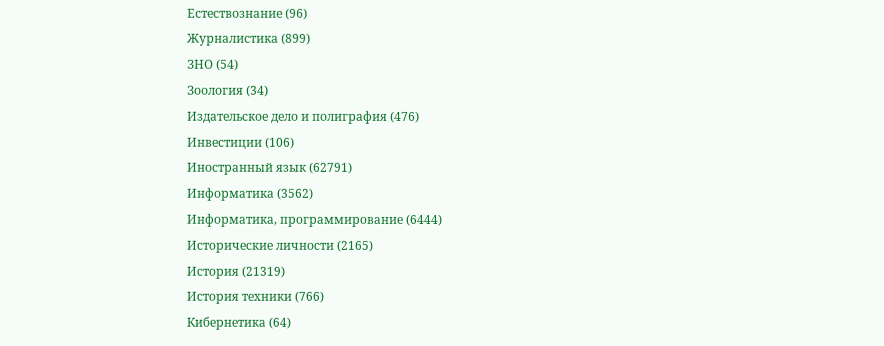Естествознание (96)
Журналистика (899)
ЗНО (54)
Зоология (34)
Издательское дело и полиграфия (476)
Инвестиции (106)
Иностранный язык (62791)
Информатика (3562)
Информатика, программирование (6444)
Исторические личности (2165)
История (21319)
История техники (766)
Кибернетика (64)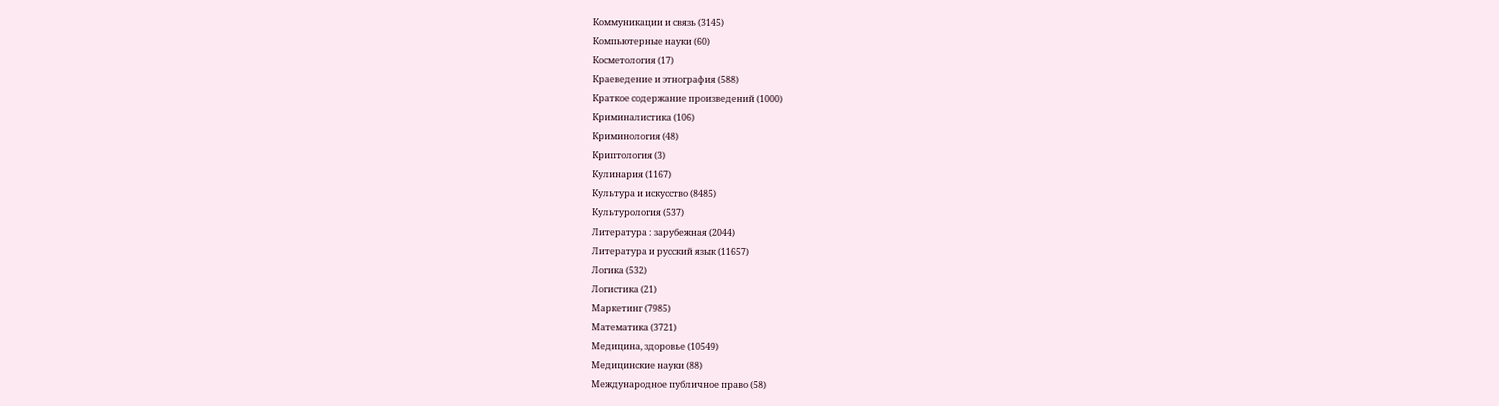Коммуникации и связь (3145)
Компьютерные науки (60)
Косметология (17)
Краеведение и этнография (588)
Краткое содержание произведений (1000)
Криминалистика (106)
Криминология (48)
Криптология (3)
Кулинария (1167)
Культура и искусство (8485)
Культурология (537)
Литература : зарубежная (2044)
Литература и русский язык (11657)
Логика (532)
Логистика (21)
Маркетинг (7985)
Математика (3721)
Медицина, здоровье (10549)
Медицинские науки (88)
Международное публичное право (58)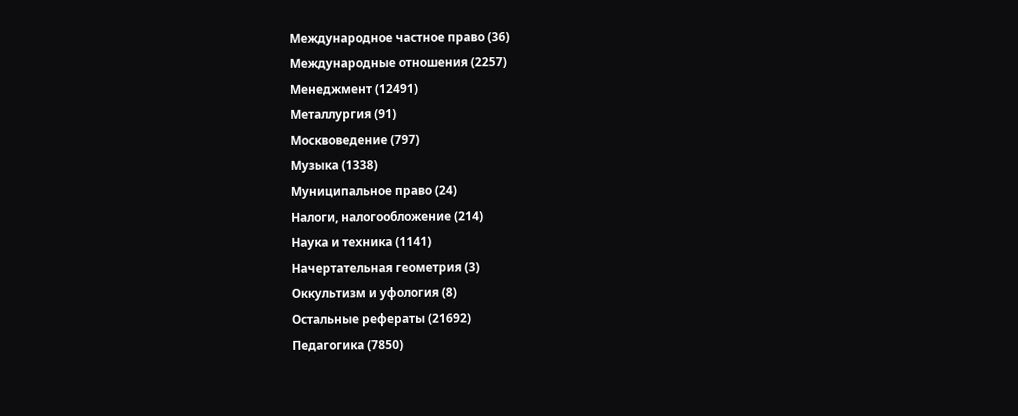Международное частное право (36)
Международные отношения (2257)
Менеджмент (12491)
Металлургия (91)
Москвоведение (797)
Музыка (1338)
Муниципальное право (24)
Налоги, налогообложение (214)
Наука и техника (1141)
Начертательная геометрия (3)
Оккультизм и уфология (8)
Остальные рефераты (21692)
Педагогика (7850)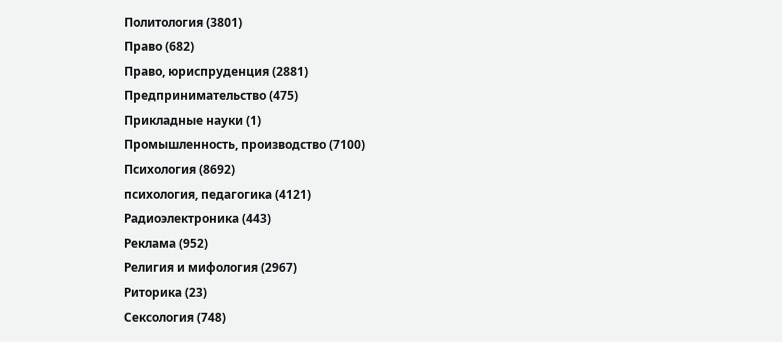Политология (3801)
Право (682)
Право, юриспруденция (2881)
Предпринимательство (475)
Прикладные науки (1)
Промышленность, производство (7100)
Психология (8692)
психология, педагогика (4121)
Радиоэлектроника (443)
Реклама (952)
Религия и мифология (2967)
Риторика (23)
Сексология (748)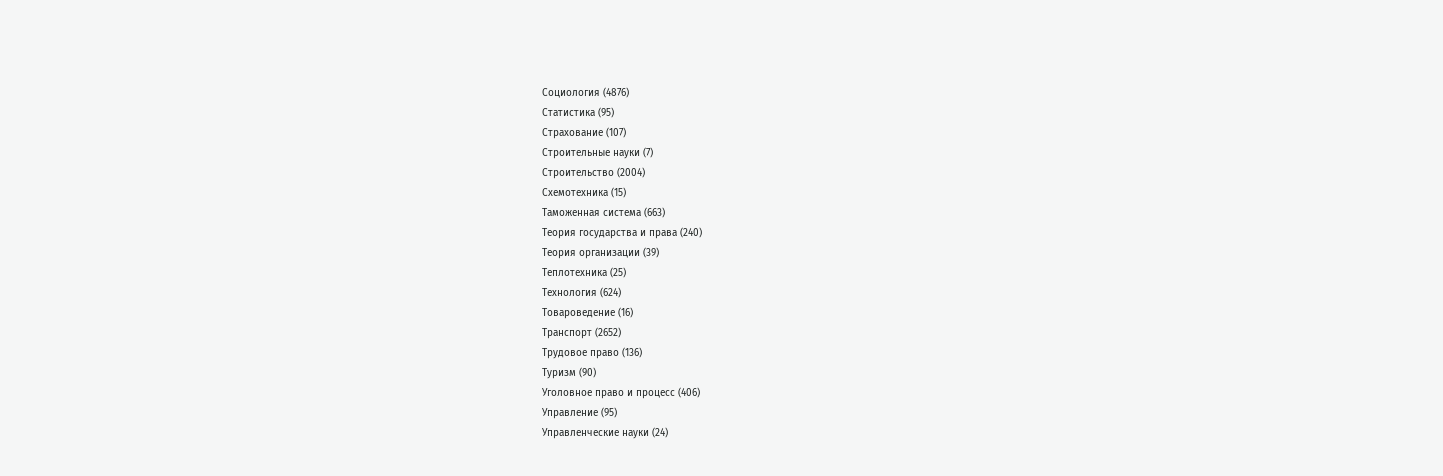Социология (4876)
Статистика (95)
Страхование (107)
Строительные науки (7)
Строительство (2004)
Схемотехника (15)
Таможенная система (663)
Теория государства и права (240)
Теория организации (39)
Теплотехника (25)
Технология (624)
Товароведение (16)
Транспорт (2652)
Трудовое право (136)
Туризм (90)
Уголовное право и процесс (406)
Управление (95)
Управленческие науки (24)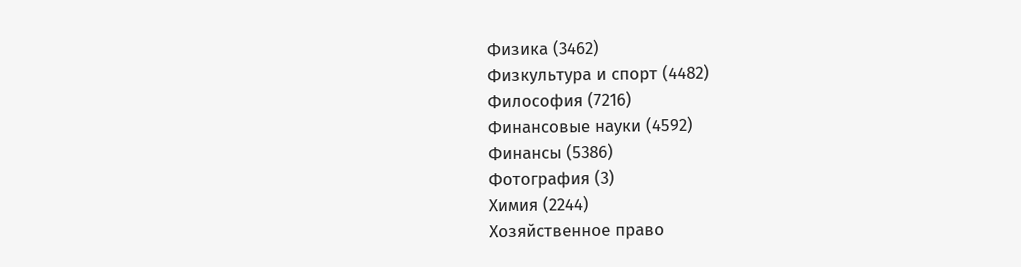Физика (3462)
Физкультура и спорт (4482)
Философия (7216)
Финансовые науки (4592)
Финансы (5386)
Фотография (3)
Химия (2244)
Хозяйственное право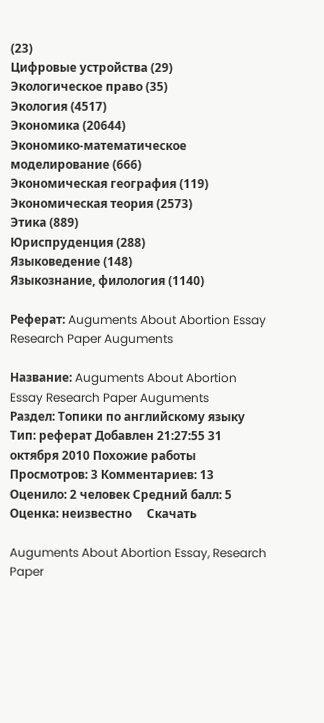(23)
Цифровые устройства (29)
Экологическое право (35)
Экология (4517)
Экономика (20644)
Экономико-математическое моделирование (666)
Экономическая география (119)
Экономическая теория (2573)
Этика (889)
Юриспруденция (288)
Языковедение (148)
Языкознание, филология (1140)

Реферат: Auguments About Abortion Essay Research Paper Auguments

Название: Auguments About Abortion Essay Research Paper Auguments
Раздел: Топики по английскому языку
Тип: реферат Добавлен 21:27:55 31 октября 2010 Похожие работы
Просмотров: 3 Комментариев: 13 Оценило: 2 человек Средний балл: 5 Оценка: неизвестно     Скачать

Auguments About Abortion Essay, Research Paper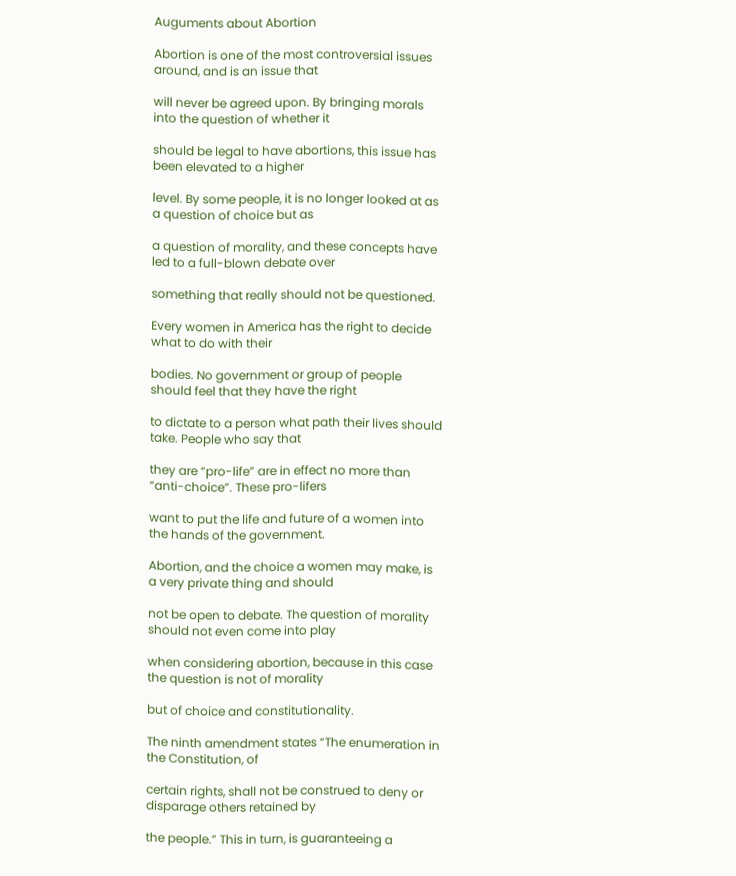Auguments about Abortion

Abortion is one of the most controversial issues around, and is an issue that

will never be agreed upon. By bringing morals into the question of whether it

should be legal to have abortions, this issue has been elevated to a higher

level. By some people, it is no longer looked at as a question of choice but as

a question of morality, and these concepts have led to a full-blown debate over

something that really should not be questioned.

Every women in America has the right to decide what to do with their

bodies. No government or group of people should feel that they have the right

to dictate to a person what path their lives should take. People who say that

they are “pro-life” are in effect no more than “anti-choice”. These pro-lifers

want to put the life and future of a women into the hands of the government.

Abortion, and the choice a women may make, is a very private thing and should

not be open to debate. The question of morality should not even come into play

when considering abortion, because in this case the question is not of morality

but of choice and constitutionality.

The ninth amendment states “The enumeration in the Constitution, of

certain rights, shall not be construed to deny or disparage others retained by

the people.” This in turn, is guaranteeing a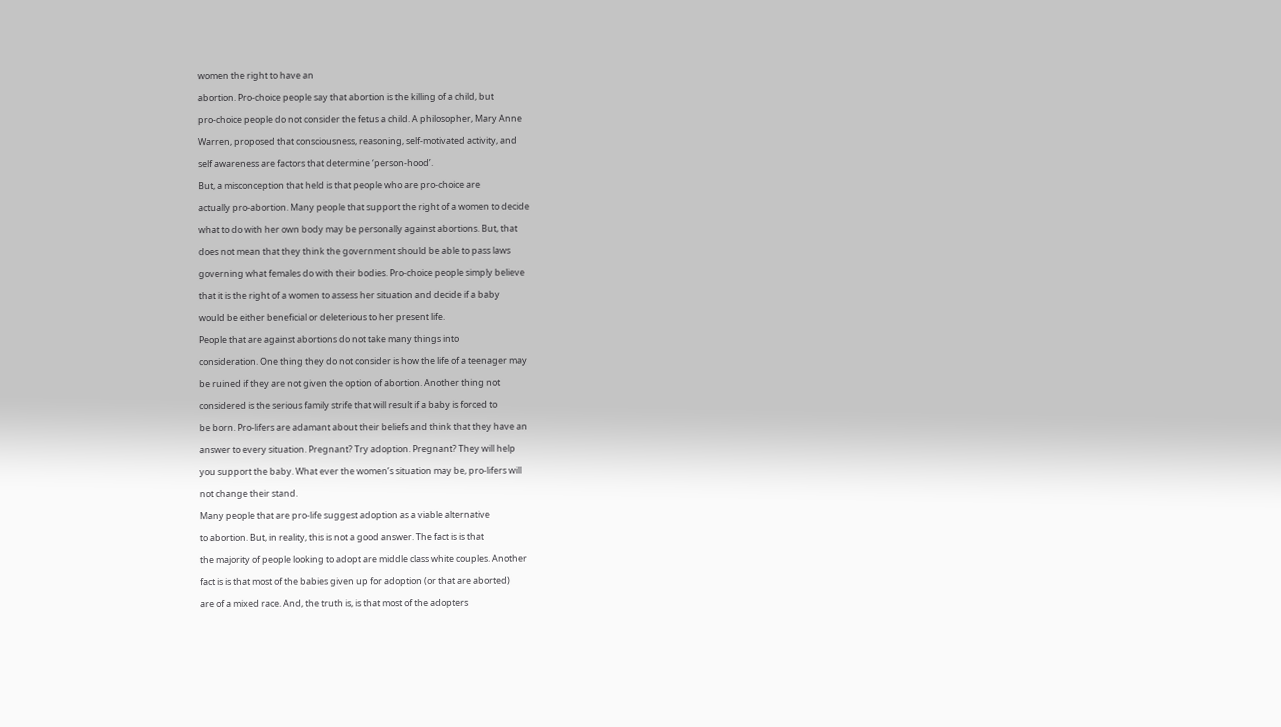women the right to have an

abortion. Pro-choice people say that abortion is the killing of a child, but

pro-choice people do not consider the fetus a child. A philosopher, Mary Anne

Warren, proposed that consciousness, reasoning, self-motivated activity, and

self awareness are factors that determine ‘person-hood’.

But, a misconception that held is that people who are pro-choice are

actually pro-abortion. Many people that support the right of a women to decide

what to do with her own body may be personally against abortions. But, that

does not mean that they think the government should be able to pass laws

governing what females do with their bodies. Pro-choice people simply believe

that it is the right of a women to assess her situation and decide if a baby

would be either beneficial or deleterious to her present life.

People that are against abortions do not take many things into

consideration. One thing they do not consider is how the life of a teenager may

be ruined if they are not given the option of abortion. Another thing not

considered is the serious family strife that will result if a baby is forced to

be born. Pro-lifers are adamant about their beliefs and think that they have an

answer to every situation. Pregnant? Try adoption. Pregnant? They will help

you support the baby. What ever the women’s situation may be, pro-lifers will

not change their stand.

Many people that are pro-life suggest adoption as a viable alternative

to abortion. But, in reality, this is not a good answer. The fact is is that

the majority of people looking to adopt are middle class white couples. Another

fact is is that most of the babies given up for adoption (or that are aborted)

are of a mixed race. And, the truth is, is that most of the adopters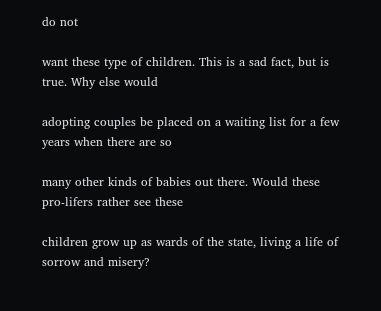do not

want these type of children. This is a sad fact, but is true. Why else would

adopting couples be placed on a waiting list for a few years when there are so

many other kinds of babies out there. Would these pro-lifers rather see these

children grow up as wards of the state, living a life of sorrow and misery?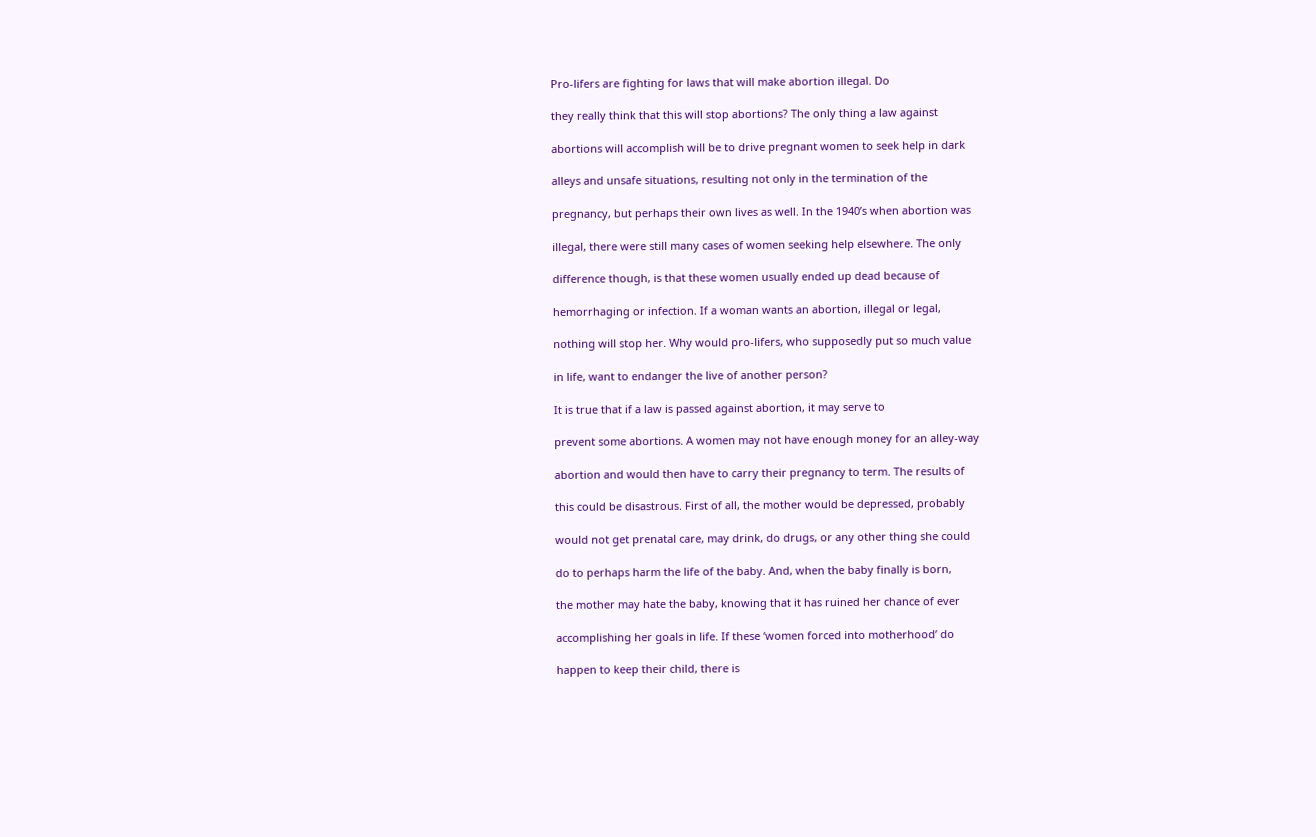Pro-lifers are fighting for laws that will make abortion illegal. Do

they really think that this will stop abortions? The only thing a law against

abortions will accomplish will be to drive pregnant women to seek help in dark

alleys and unsafe situations, resulting not only in the termination of the

pregnancy, but perhaps their own lives as well. In the 1940’s when abortion was

illegal, there were still many cases of women seeking help elsewhere. The only

difference though, is that these women usually ended up dead because of

hemorrhaging or infection. If a woman wants an abortion, illegal or legal,

nothing will stop her. Why would pro-lifers, who supposedly put so much value

in life, want to endanger the live of another person?

It is true that if a law is passed against abortion, it may serve to

prevent some abortions. A women may not have enough money for an alley-way

abortion and would then have to carry their pregnancy to term. The results of

this could be disastrous. First of all, the mother would be depressed, probably

would not get prenatal care, may drink, do drugs, or any other thing she could

do to perhaps harm the life of the baby. And, when the baby finally is born,

the mother may hate the baby, knowing that it has ruined her chance of ever

accomplishing her goals in life. If these ‘women forced into motherhood’ do

happen to keep their child, there is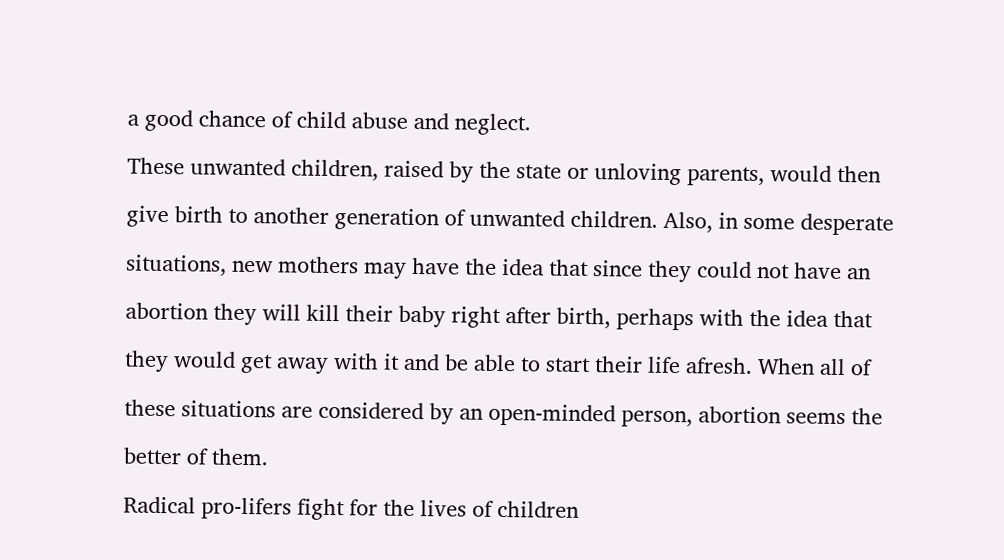a good chance of child abuse and neglect.

These unwanted children, raised by the state or unloving parents, would then

give birth to another generation of unwanted children. Also, in some desperate

situations, new mothers may have the idea that since they could not have an

abortion they will kill their baby right after birth, perhaps with the idea that

they would get away with it and be able to start their life afresh. When all of

these situations are considered by an open-minded person, abortion seems the

better of them.

Radical pro-lifers fight for the lives of children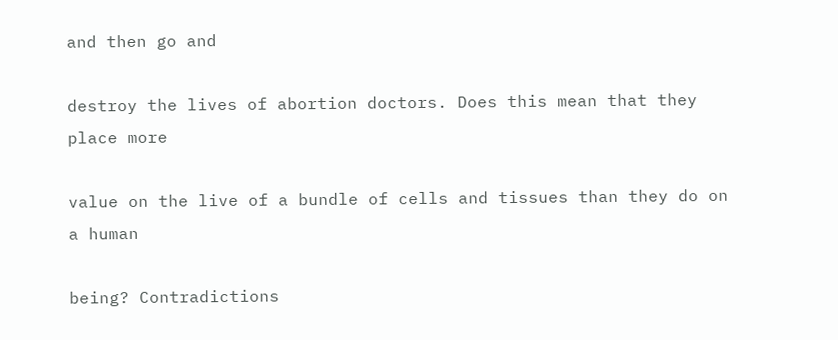and then go and

destroy the lives of abortion doctors. Does this mean that they place more

value on the live of a bundle of cells and tissues than they do on a human

being? Contradictions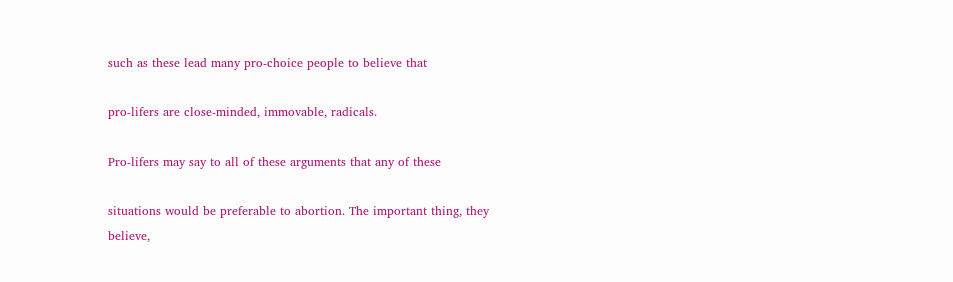such as these lead many pro-choice people to believe that

pro-lifers are close-minded, immovable, radicals.

Pro-lifers may say to all of these arguments that any of these

situations would be preferable to abortion. The important thing, they believe,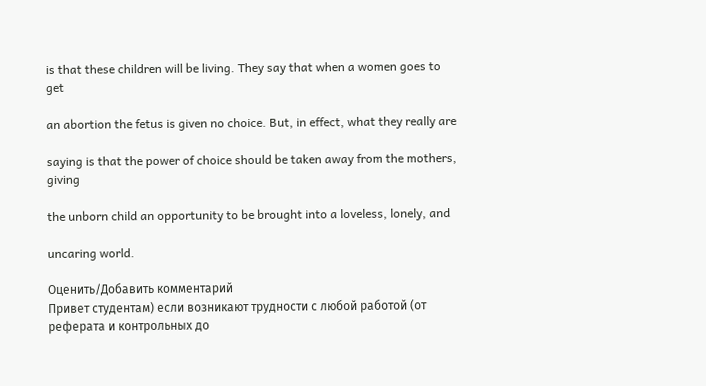is that these children will be living. They say that when a women goes to get

an abortion the fetus is given no choice. But, in effect, what they really are

saying is that the power of choice should be taken away from the mothers, giving

the unborn child an opportunity to be brought into a loveless, lonely, and

uncaring world.

Оценить/Добавить комментарий
Привет студентам) если возникают трудности с любой работой (от реферата и контрольных до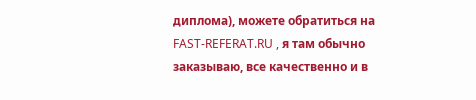диплома), можете обратиться на FAST-REFERAT.RU , я там обычно заказываю, все качественно и в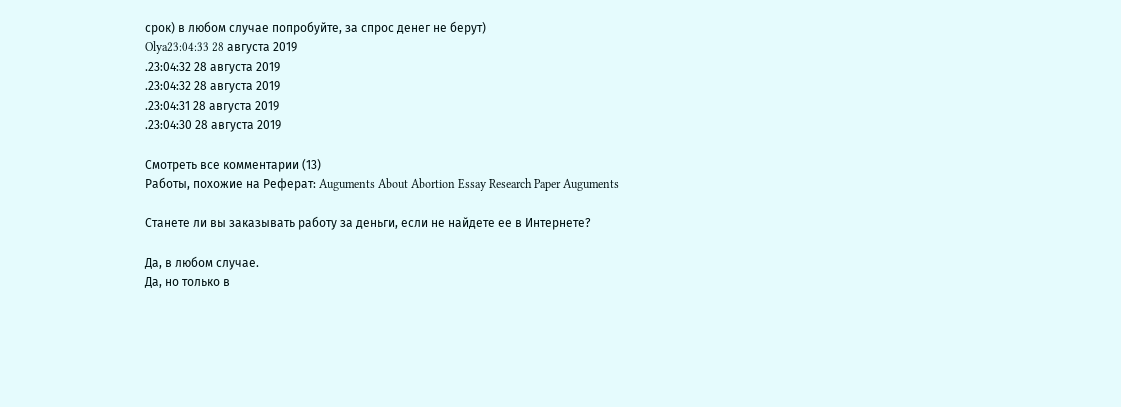срок) в любом случае попробуйте, за спрос денег не берут)
Olya23:04:33 28 августа 2019
.23:04:32 28 августа 2019
.23:04:32 28 августа 2019
.23:04:31 28 августа 2019
.23:04:30 28 августа 2019

Смотреть все комментарии (13)
Работы, похожие на Реферат: Auguments About Abortion Essay Research Paper Auguments

Станете ли вы заказывать работу за деньги, если не найдете ее в Интернете?

Да, в любом случае.
Да, но только в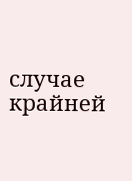случае крайней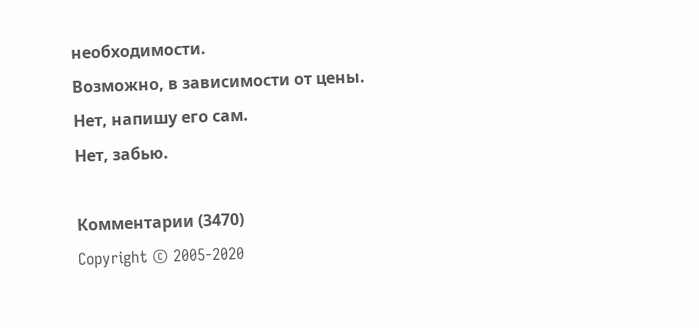необходимости.
Возможно, в зависимости от цены.
Нет, напишу его сам.
Нет, забью.

Комментарии (3470)
Copyright © 2005-2020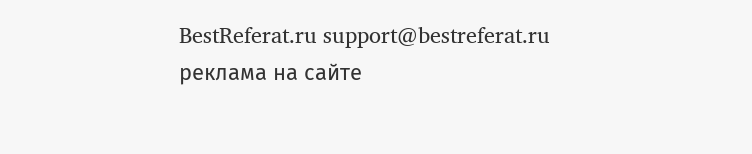BestReferat.ru support@bestreferat.ru реклама на сайте